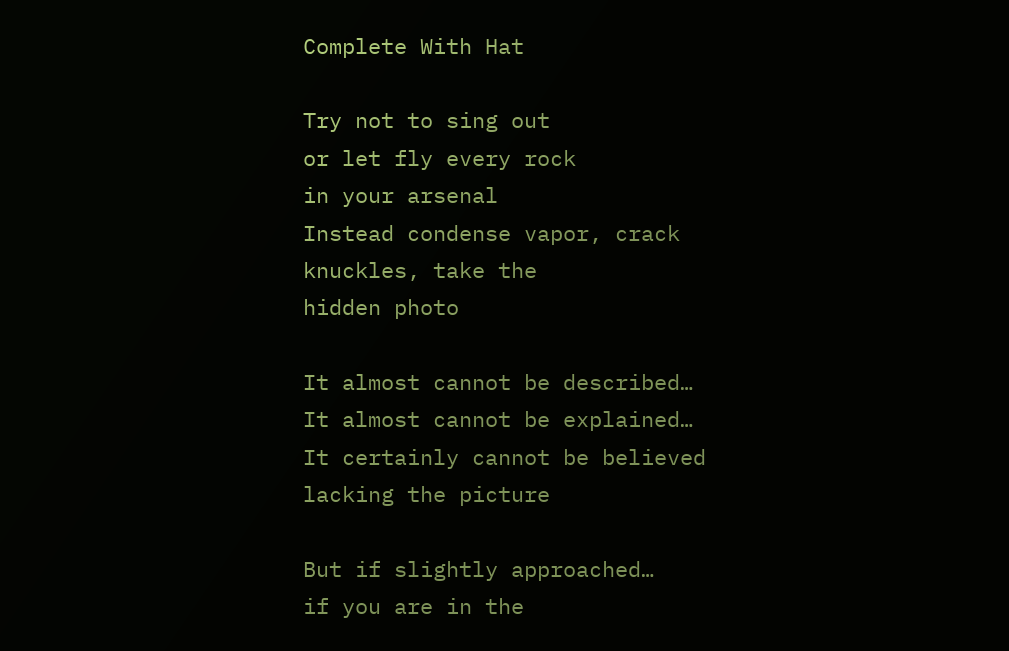Complete With Hat

Try not to sing out
or let fly every rock
in your arsenal
Instead condense vapor, crack
knuckles, take the
hidden photo

It almost cannot be described…
It almost cannot be explained…
It certainly cannot be believed
lacking the picture

But if slightly approached…
if you are in the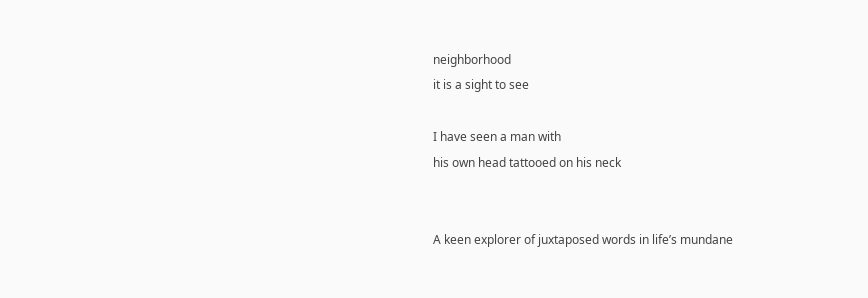neighborhood
it is a sight to see

I have seen a man with
his own head tattooed on his neck


A keen explorer of juxtaposed words in life’s mundane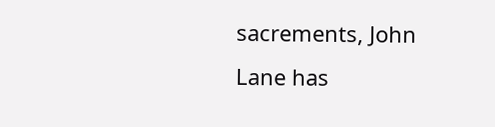sacrements, John Lane has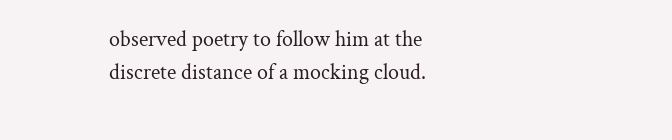observed poetry to follow him at the discrete distance of a mocking cloud.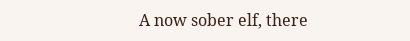A now sober elf, there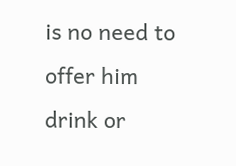is no need to offer him drink or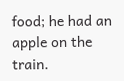food; he had an apple on the train.